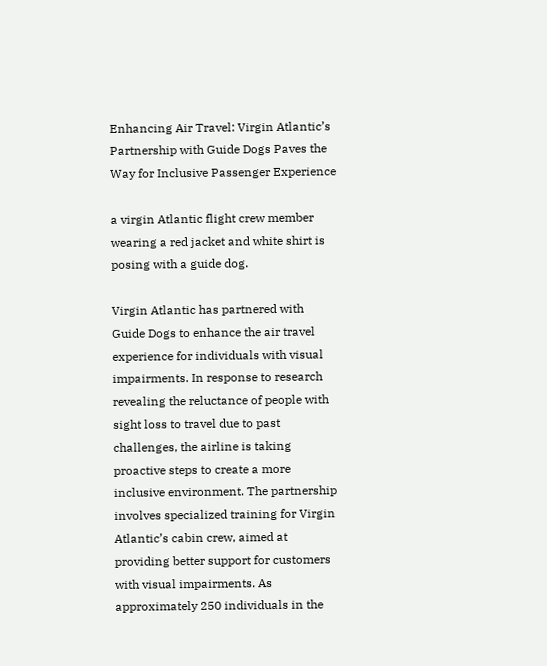Enhancing Air Travel: Virgin Atlantic’s Partnership with Guide Dogs Paves the Way for Inclusive Passenger Experience

a virgin Atlantic flight crew member wearing a red jacket and white shirt is posing with a guide dog.

Virgin Atlantic has partnered with Guide Dogs to enhance the air travel experience for individuals with visual impairments. In response to research revealing the reluctance of people with sight loss to travel due to past challenges, the airline is taking proactive steps to create a more inclusive environment. The partnership involves specialized training for Virgin Atlantic’s cabin crew, aimed at providing better support for customers with visual impairments. As approximately 250 individuals in the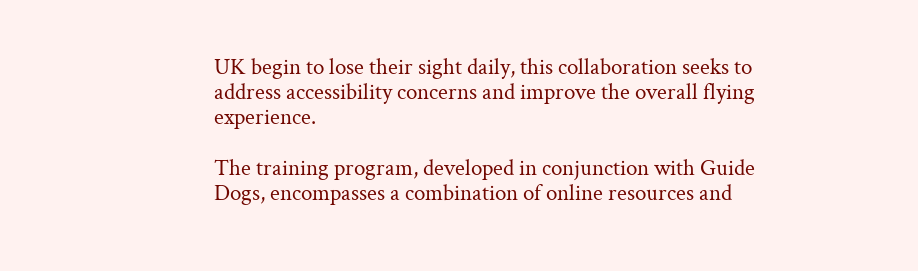UK begin to lose their sight daily, this collaboration seeks to address accessibility concerns and improve the overall flying experience.

The training program, developed in conjunction with Guide Dogs, encompasses a combination of online resources and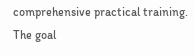comprehensive practical training. The goal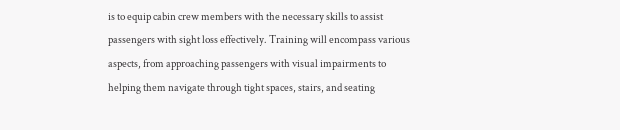is to equip cabin crew members with the necessary skills to assist passengers with sight loss effectively. Training will encompass various aspects, from approaching passengers with visual impairments to helping them navigate through tight spaces, stairs, and seating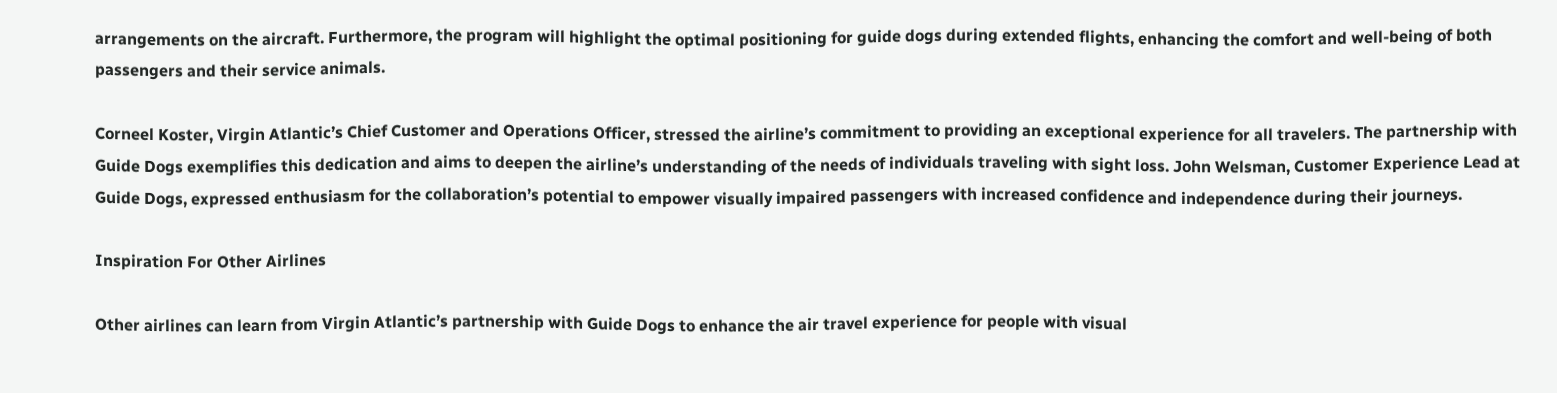arrangements on the aircraft. Furthermore, the program will highlight the optimal positioning for guide dogs during extended flights, enhancing the comfort and well-being of both passengers and their service animals.

Corneel Koster, Virgin Atlantic’s Chief Customer and Operations Officer, stressed the airline’s commitment to providing an exceptional experience for all travelers. The partnership with Guide Dogs exemplifies this dedication and aims to deepen the airline’s understanding of the needs of individuals traveling with sight loss. John Welsman, Customer Experience Lead at Guide Dogs, expressed enthusiasm for the collaboration’s potential to empower visually impaired passengers with increased confidence and independence during their journeys.

Inspiration For Other Airlines

Other airlines can learn from Virgin Atlantic’s partnership with Guide Dogs to enhance the air travel experience for people with visual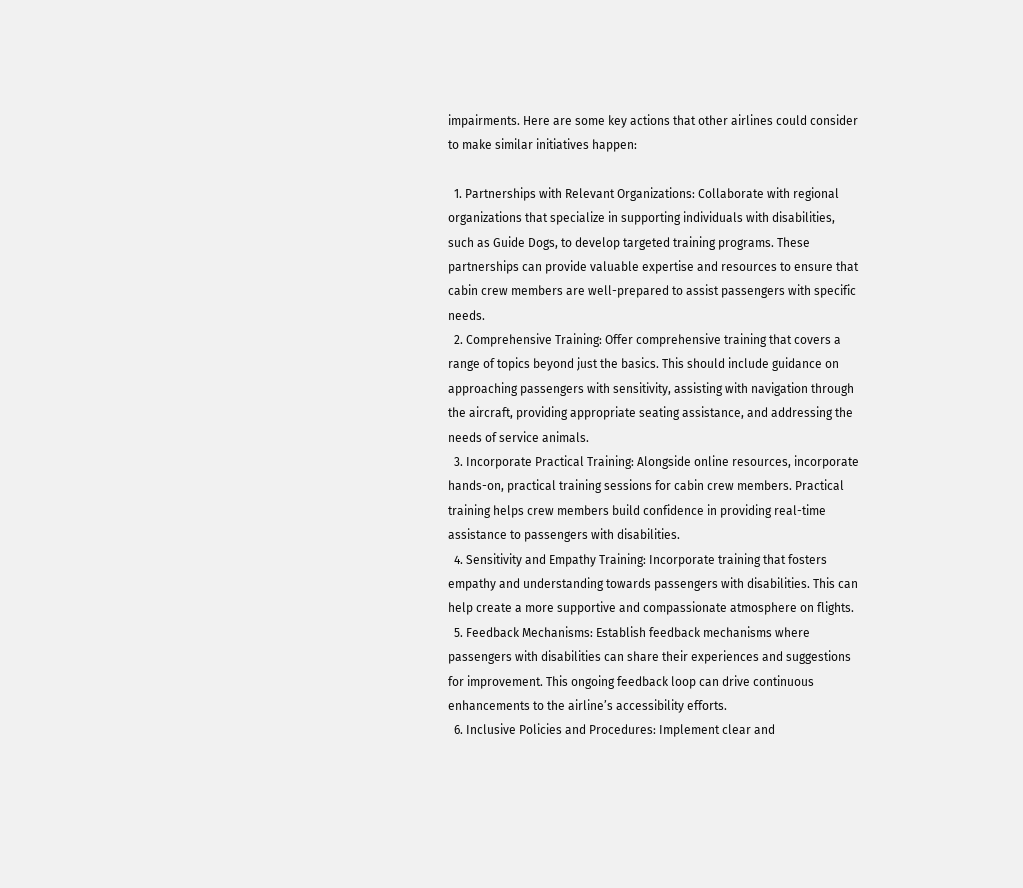impairments. Here are some key actions that other airlines could consider to make similar initiatives happen:

  1. Partnerships with Relevant Organizations: Collaborate with regional organizations that specialize in supporting individuals with disabilities, such as Guide Dogs, to develop targeted training programs. These partnerships can provide valuable expertise and resources to ensure that cabin crew members are well-prepared to assist passengers with specific needs.
  2. Comprehensive Training: Offer comprehensive training that covers a range of topics beyond just the basics. This should include guidance on approaching passengers with sensitivity, assisting with navigation through the aircraft, providing appropriate seating assistance, and addressing the needs of service animals.
  3. Incorporate Practical Training: Alongside online resources, incorporate hands-on, practical training sessions for cabin crew members. Practical training helps crew members build confidence in providing real-time assistance to passengers with disabilities.
  4. Sensitivity and Empathy Training: Incorporate training that fosters empathy and understanding towards passengers with disabilities. This can help create a more supportive and compassionate atmosphere on flights.
  5. Feedback Mechanisms: Establish feedback mechanisms where passengers with disabilities can share their experiences and suggestions for improvement. This ongoing feedback loop can drive continuous enhancements to the airline’s accessibility efforts.
  6. Inclusive Policies and Procedures: Implement clear and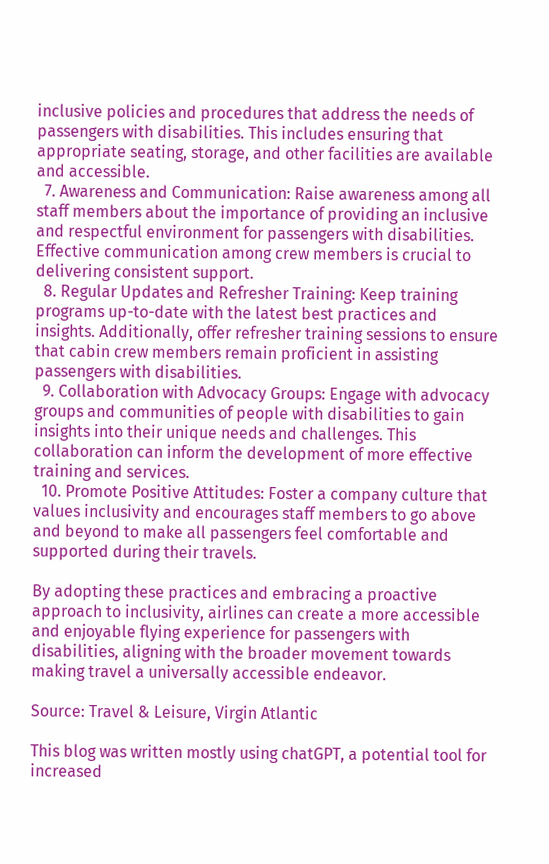inclusive policies and procedures that address the needs of passengers with disabilities. This includes ensuring that appropriate seating, storage, and other facilities are available and accessible.
  7. Awareness and Communication: Raise awareness among all staff members about the importance of providing an inclusive and respectful environment for passengers with disabilities. Effective communication among crew members is crucial to delivering consistent support.
  8. Regular Updates and Refresher Training: Keep training programs up-to-date with the latest best practices and insights. Additionally, offer refresher training sessions to ensure that cabin crew members remain proficient in assisting passengers with disabilities.
  9. Collaboration with Advocacy Groups: Engage with advocacy groups and communities of people with disabilities to gain insights into their unique needs and challenges. This collaboration can inform the development of more effective training and services.
  10. Promote Positive Attitudes: Foster a company culture that values inclusivity and encourages staff members to go above and beyond to make all passengers feel comfortable and supported during their travels.

By adopting these practices and embracing a proactive approach to inclusivity, airlines can create a more accessible and enjoyable flying experience for passengers with disabilities, aligning with the broader movement towards making travel a universally accessible endeavor.

Source: Travel & Leisure, Virgin Atlantic

This blog was written mostly using chatGPT, a potential tool for increased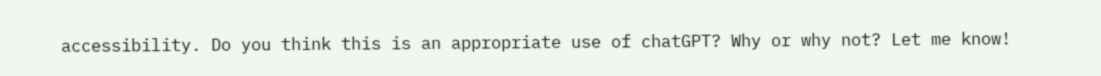accessibility. Do you think this is an appropriate use of chatGPT? Why or why not? Let me know!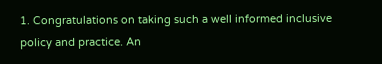1. Congratulations on taking such a well informed inclusive policy and practice. An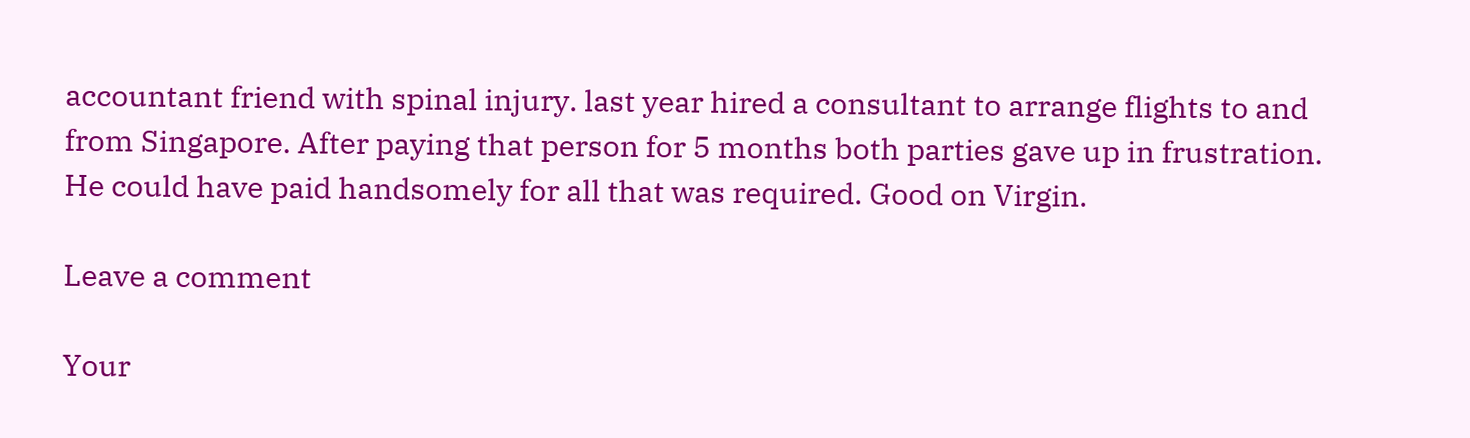accountant friend with spinal injury. last year hired a consultant to arrange flights to and from Singapore. After paying that person for 5 months both parties gave up in frustration. He could have paid handsomely for all that was required. Good on Virgin.

Leave a comment

Your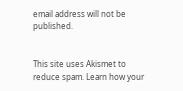email address will not be published.


This site uses Akismet to reduce spam. Learn how your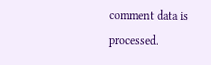comment data is processed.